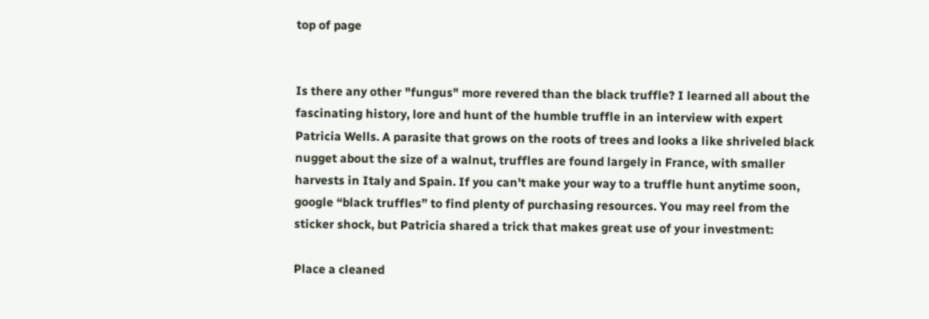top of page


Is there any other "fungus" more revered than the black truffle? I learned all about the fascinating history, lore and hunt of the humble truffle in an interview with expert Patricia Wells. A parasite that grows on the roots of trees and looks a like shriveled black nugget about the size of a walnut, truffles are found largely in France, with smaller harvests in Italy and Spain. If you can't make your way to a truffle hunt anytime soon, google “black truffles” to find plenty of purchasing resources. You may reel from the sticker shock, but Patricia shared a trick that makes great use of your investment:

Place a cleaned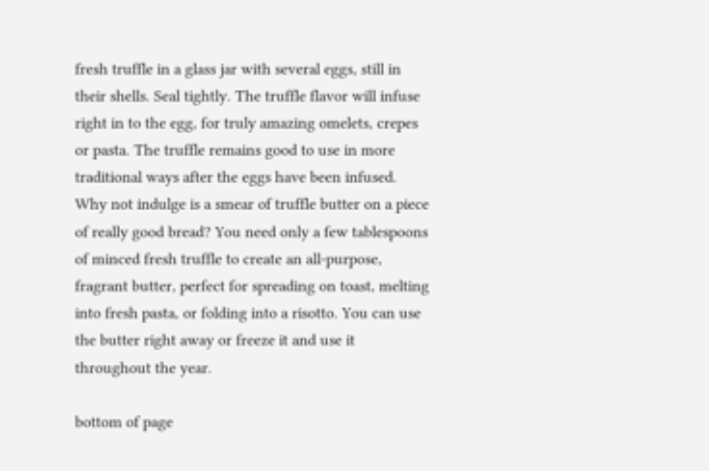fresh truffle in a glass jar with several eggs, still in their shells. Seal tightly. The truffle flavor will infuse right in to the egg, for truly amazing omelets, crepes or pasta. The truffle remains good to use in more traditional ways after the eggs have been infused. Why not indulge is a smear of truffle butter on a piece of really good bread? You need only a few tablespoons of minced fresh truffle to create an all-purpose, fragrant butter, perfect for spreading on toast, melting into fresh pasta, or folding into a risotto. You can use the butter right away or freeze it and use it throughout the year.

bottom of page